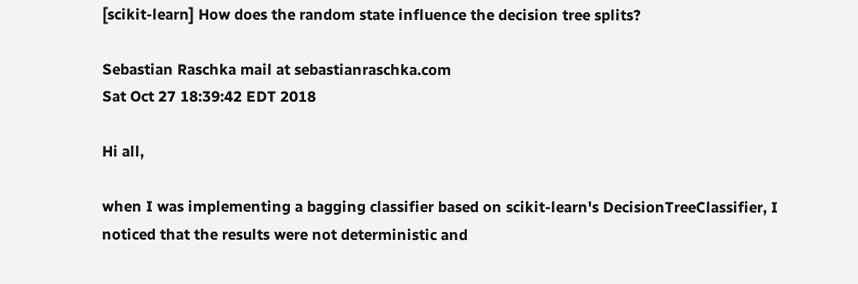[scikit-learn] How does the random state influence the decision tree splits?

Sebastian Raschka mail at sebastianraschka.com
Sat Oct 27 18:39:42 EDT 2018

Hi all,

when I was implementing a bagging classifier based on scikit-learn's DecisionTreeClassifier, I noticed that the results were not deterministic and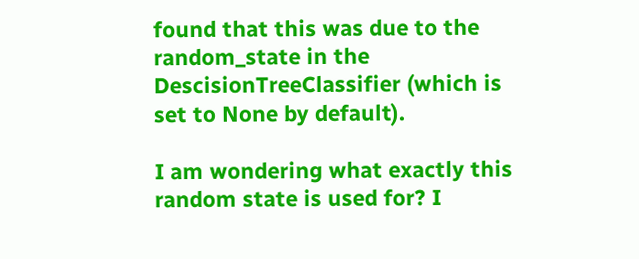found that this was due to the random_state in the DescisionTreeClassifier (which is set to None by default).

I am wondering what exactly this random state is used for? I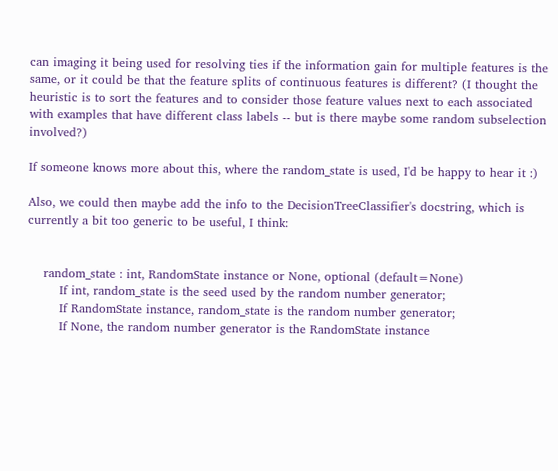can imaging it being used for resolving ties if the information gain for multiple features is the same, or it could be that the feature splits of continuous features is different? (I thought the heuristic is to sort the features and to consider those feature values next to each associated with examples that have different class labels -- but is there maybe some random subselection involved?)

If someone knows more about this, where the random_state is used, I'd be happy to hear it :)

Also, we could then maybe add the info to the DecisionTreeClassifier's docstring, which is currently a bit too generic to be useful, I think:


    random_state : int, RandomState instance or None, optional (default=None)
        If int, random_state is the seed used by the random number generator;
        If RandomState instance, random_state is the random number generator;
        If None, the random number generator is the RandomState instance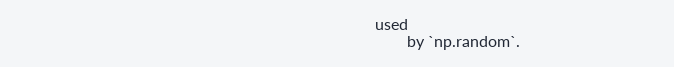used
        by `np.random`.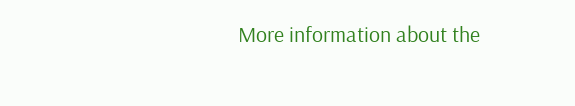More information about the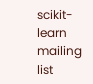scikit-learn mailing list